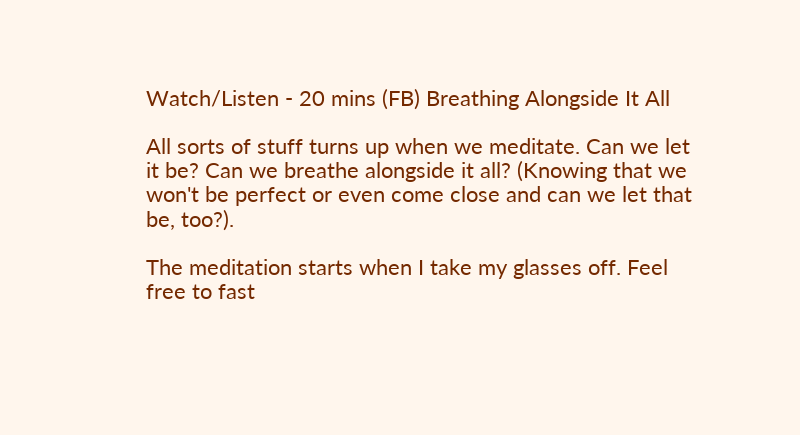Watch/Listen - 20 mins (FB) Breathing Alongside It All

All sorts of stuff turns up when we meditate. Can we let it be? Can we breathe alongside it all? (Knowing that we won't be perfect or even come close and can we let that be, too?).

The meditation starts when I take my glasses off. Feel free to fast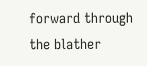forward through the blather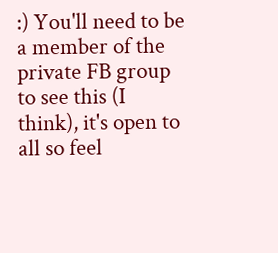:) You'll need to be a member of the private FB group to see this (I think), it's open to all so feel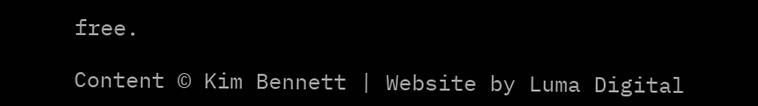free.

Content © Kim Bennett | Website by Luma Digital